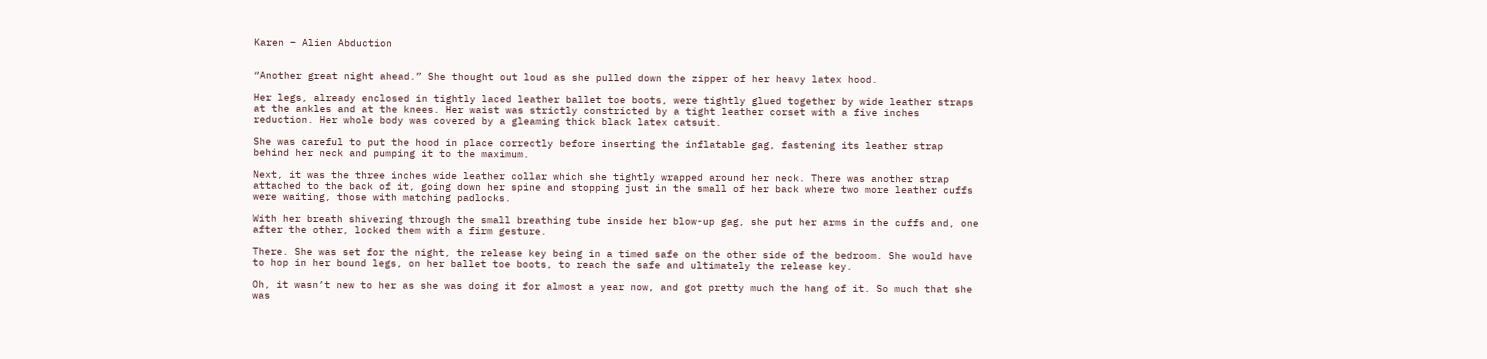Karen – Alien Abduction


“Another great night ahead.” She thought out loud as she pulled down the zipper of her heavy latex hood.

Her legs, already enclosed in tightly laced leather ballet toe boots, were tightly glued together by wide leather straps at the ankles and at the knees. Her waist was strictly constricted by a tight leather corset with a five inches reduction. Her whole body was covered by a gleaming thick black latex catsuit.

She was careful to put the hood in place correctly before inserting the inflatable gag, fastening its leather strap behind her neck and pumping it to the maximum.

Next, it was the three inches wide leather collar which she tightly wrapped around her neck. There was another strap attached to the back of it, going down her spine and stopping just in the small of her back where two more leather cuffs were waiting, those with matching padlocks.

With her breath shivering through the small breathing tube inside her blow-up gag, she put her arms in the cuffs and, one after the other, locked them with a firm gesture.

There. She was set for the night, the release key being in a timed safe on the other side of the bedroom. She would have to hop in her bound legs, on her ballet toe boots, to reach the safe and ultimately the release key.

Oh, it wasn’t new to her as she was doing it for almost a year now, and got pretty much the hang of it. So much that she was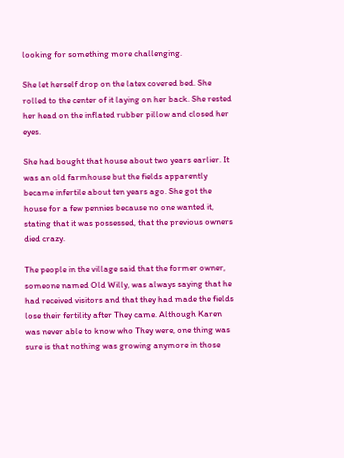looking for something more challenging.

She let herself drop on the latex covered bed. She rolled to the center of it laying on her back. She rested her head on the inflated rubber pillow and closed her eyes.

She had bought that house about two years earlier. It was an old farmhouse but the fields apparently became infertile about ten years ago. She got the house for a few pennies because no one wanted it, stating that it was possessed, that the previous owners died crazy.

The people in the village said that the former owner, someone named Old Willy, was always saying that he had received visitors and that they had made the fields lose their fertility after They came. Although Karen was never able to know who They were, one thing was sure is that nothing was growing anymore in those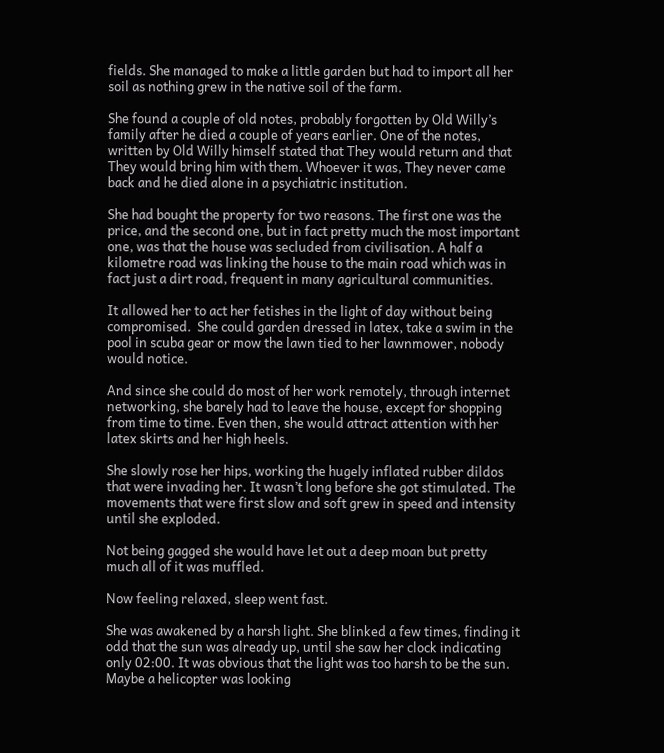fields. She managed to make a little garden but had to import all her soil as nothing grew in the native soil of the farm.

She found a couple of old notes, probably forgotten by Old Willy’s family after he died a couple of years earlier. One of the notes, written by Old Willy himself stated that They would return and that They would bring him with them. Whoever it was, They never came back and he died alone in a psychiatric institution.

She had bought the property for two reasons. The first one was the price, and the second one, but in fact pretty much the most important one, was that the house was secluded from civilisation. A half a kilometre road was linking the house to the main road which was in fact just a dirt road, frequent in many agricultural communities.

It allowed her to act her fetishes in the light of day without being compromised.  She could garden dressed in latex, take a swim in the pool in scuba gear or mow the lawn tied to her lawnmower, nobody would notice.

And since she could do most of her work remotely, through internet networking, she barely had to leave the house, except for shopping from time to time. Even then, she would attract attention with her latex skirts and her high heels.

She slowly rose her hips, working the hugely inflated rubber dildos that were invading her. It wasn’t long before she got stimulated. The movements that were first slow and soft grew in speed and intensity until she exploded.

Not being gagged she would have let out a deep moan but pretty much all of it was muffled.

Now feeling relaxed, sleep went fast.

She was awakened by a harsh light. She blinked a few times, finding it odd that the sun was already up, until she saw her clock indicating only 02:00. It was obvious that the light was too harsh to be the sun. Maybe a helicopter was looking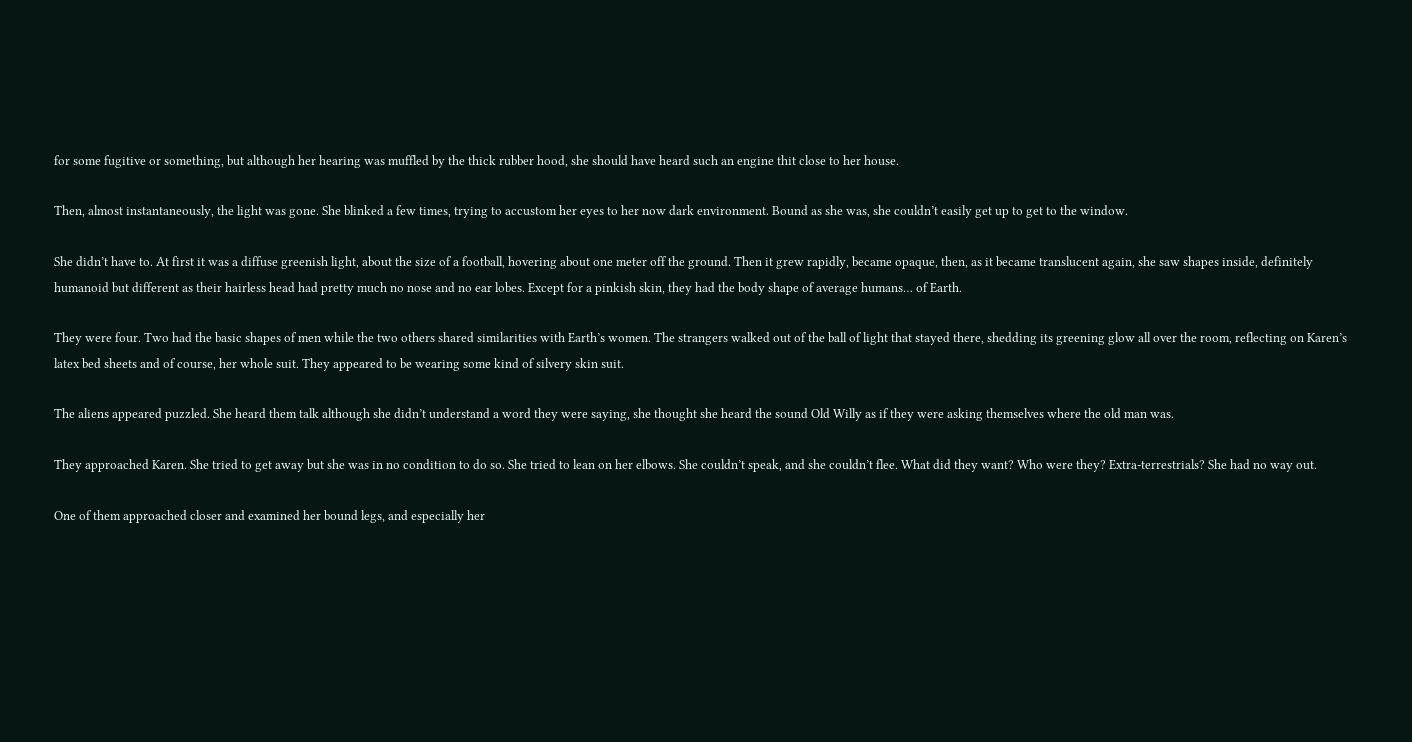for some fugitive or something, but although her hearing was muffled by the thick rubber hood, she should have heard such an engine thit close to her house.

Then, almost instantaneously, the light was gone. She blinked a few times, trying to accustom her eyes to her now dark environment. Bound as she was, she couldn’t easily get up to get to the window.

She didn’t have to. At first it was a diffuse greenish light, about the size of a football, hovering about one meter off the ground. Then it grew rapidly, became opaque, then, as it became translucent again, she saw shapes inside, definitely humanoid but different as their hairless head had pretty much no nose and no ear lobes. Except for a pinkish skin, they had the body shape of average humans… of Earth.

They were four. Two had the basic shapes of men while the two others shared similarities with Earth’s women. The strangers walked out of the ball of light that stayed there, shedding its greening glow all over the room, reflecting on Karen’s latex bed sheets and of course, her whole suit. They appeared to be wearing some kind of silvery skin suit.

The aliens appeared puzzled. She heard them talk although she didn’t understand a word they were saying, she thought she heard the sound Old Willy as if they were asking themselves where the old man was.

They approached Karen. She tried to get away but she was in no condition to do so. She tried to lean on her elbows. She couldn’t speak, and she couldn’t flee. What did they want? Who were they? Extra-terrestrials? She had no way out.

One of them approached closer and examined her bound legs, and especially her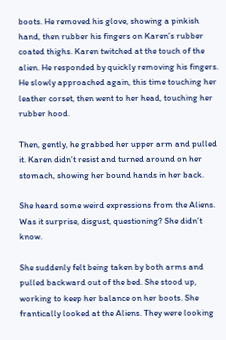boots. He removed his glove, showing a pinkish hand, then rubber his fingers on Karen’s rubber coated thighs. Karen twitched at the touch of the alien. He responded by quickly removing his fingers. He slowly approached again, this time touching her leather corset, then went to her head, touching her rubber hood.

Then, gently, he grabbed her upper arm and pulled it. Karen didn’t resist and turned around on her stomach, showing her bound hands in her back.

She heard some weird expressions from the Aliens. Was it surprise, disgust, questioning? She didn’t know.

She suddenly felt being taken by both arms and pulled backward out of the bed. She stood up, working to keep her balance on her boots. She frantically looked at the Aliens. They were looking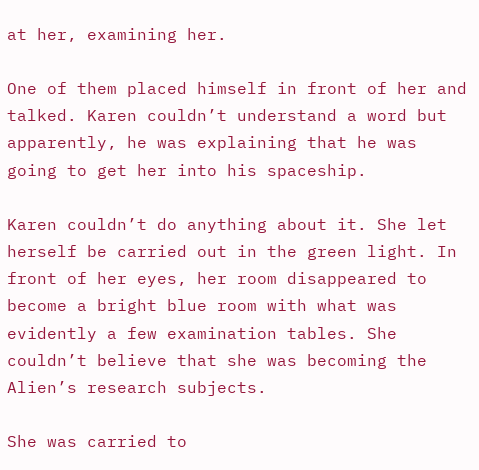at her, examining her.

One of them placed himself in front of her and talked. Karen couldn’t understand a word but apparently, he was explaining that he was going to get her into his spaceship.

Karen couldn’t do anything about it. She let herself be carried out in the green light. In front of her eyes, her room disappeared to become a bright blue room with what was evidently a few examination tables. She couldn’t believe that she was becoming the Alien’s research subjects.

She was carried to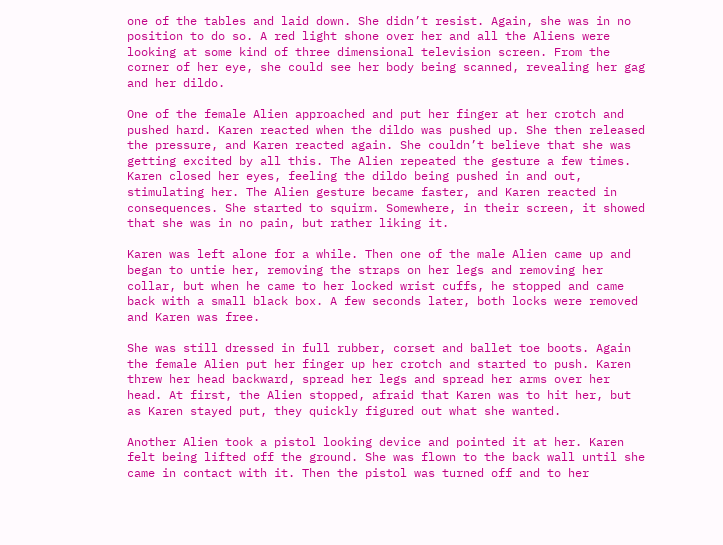one of the tables and laid down. She didn’t resist. Again, she was in no position to do so. A red light shone over her and all the Aliens were looking at some kind of three dimensional television screen. From the corner of her eye, she could see her body being scanned, revealing her gag and her dildo.

One of the female Alien approached and put her finger at her crotch and pushed hard. Karen reacted when the dildo was pushed up. She then released the pressure, and Karen reacted again. She couldn’t believe that she was getting excited by all this. The Alien repeated the gesture a few times. Karen closed her eyes, feeling the dildo being pushed in and out, stimulating her. The Alien gesture became faster, and Karen reacted in consequences. She started to squirm. Somewhere, in their screen, it showed that she was in no pain, but rather liking it.

Karen was left alone for a while. Then one of the male Alien came up and began to untie her, removing the straps on her legs and removing her collar, but when he came to her locked wrist cuffs, he stopped and came back with a small black box. A few seconds later, both locks were removed and Karen was free.

She was still dressed in full rubber, corset and ballet toe boots. Again the female Alien put her finger up her crotch and started to push. Karen threw her head backward, spread her legs and spread her arms over her head. At first, the Alien stopped, afraid that Karen was to hit her, but as Karen stayed put, they quickly figured out what she wanted.

Another Alien took a pistol looking device and pointed it at her. Karen felt being lifted off the ground. She was flown to the back wall until she came in contact with it. Then the pistol was turned off and to her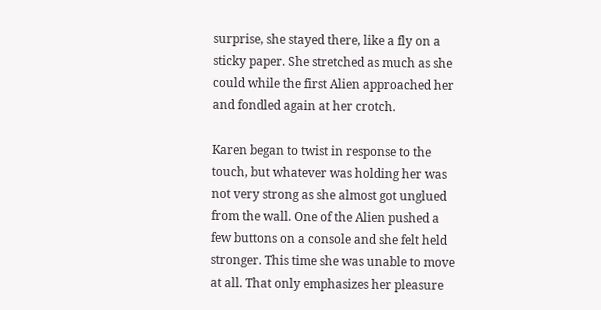surprise, she stayed there, like a fly on a sticky paper. She stretched as much as she could while the first Alien approached her and fondled again at her crotch.

Karen began to twist in response to the touch, but whatever was holding her was not very strong as she almost got unglued from the wall. One of the Alien pushed a few buttons on a console and she felt held stronger. This time she was unable to move at all. That only emphasizes her pleasure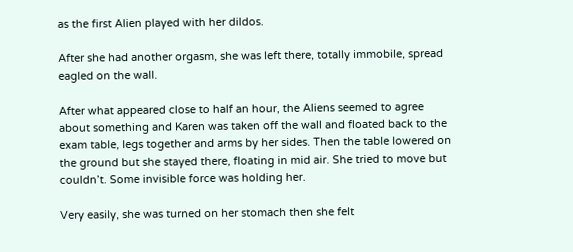as the first Alien played with her dildos.

After she had another orgasm, she was left there, totally immobile, spread eagled on the wall.

After what appeared close to half an hour, the Aliens seemed to agree about something and Karen was taken off the wall and floated back to the exam table, legs together and arms by her sides. Then the table lowered on the ground but she stayed there, floating in mid air. She tried to move but couldn’t. Some invisible force was holding her.

Very easily, she was turned on her stomach then she felt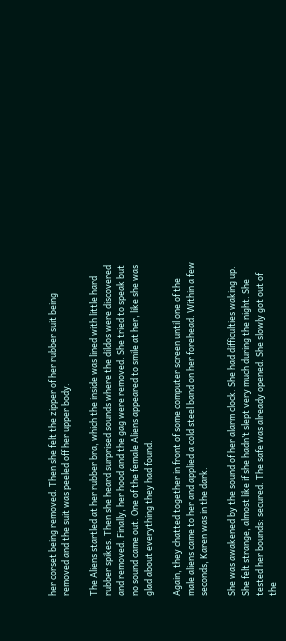her corset being removed. Then she felt the zipper of her rubber suit being removed and the suit was peeled off her upper body.

The Aliens startled at her rubber bra, which the inside was lined with little hard rubber spikes. Then she heard surprised sounds where the dildos were discovered and removed. Finally, her hood and the gag were removed. She tried to speak but no sound came out. One of the female Aliens appeared to smile at her, like she was glad about everything they had found.

Again, they chatted together in front of some computer screen until one of the male aliens came to her and applied a cold steel band on her forehead. Within a few seconds, Karen was in the dark.

She was awakened by the sound of her alarm clock. She had difficulties waking up. She felt strange, almost like if she hadn’t slept very much during the night. She tested her bounds: secured. The safe was already opened. She slowly got out of the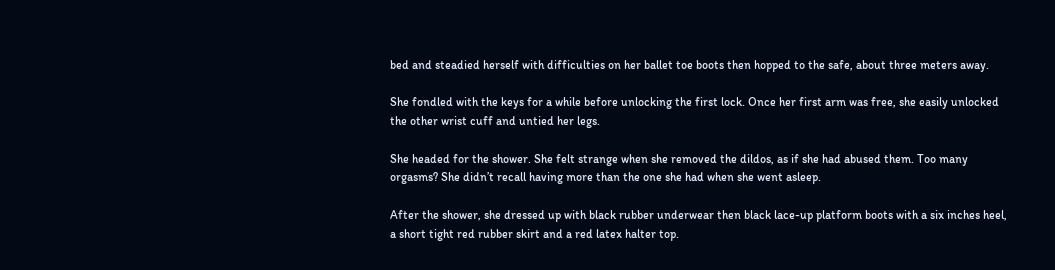bed and steadied herself with difficulties on her ballet toe boots then hopped to the safe, about three meters away.

She fondled with the keys for a while before unlocking the first lock. Once her first arm was free, she easily unlocked the other wrist cuff and untied her legs.

She headed for the shower. She felt strange when she removed the dildos, as if she had abused them. Too many orgasms? She didn’t recall having more than the one she had when she went asleep.

After the shower, she dressed up with black rubber underwear then black lace-up platform boots with a six inches heel, a short tight red rubber skirt and a red latex halter top.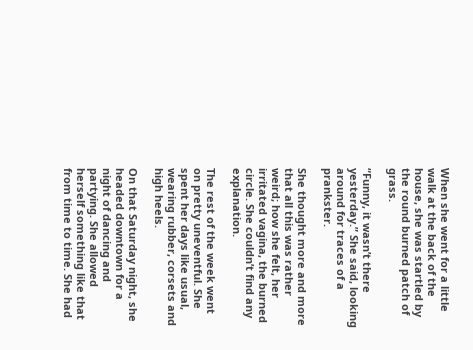When she went for a little walk at the back of the house, she was startled by the round burned patch of grass.

“Funny, it wasn’t there yesterday.” She said, looking around for traces of a prankster.

She thought more and more that all this was rather weird; how she felt, her irritated vagina, the burned circle. She couldn’t find any explanation.

The rest of the week went on pretty uneventful. She spent her days like usual, wearing rubber, corsets and high heels.

On that Saturday night, she headed downtown for a night of dancing and partying. She allowed herself something like that from time to time. She had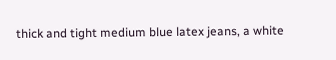thick and tight medium blue latex jeans, a white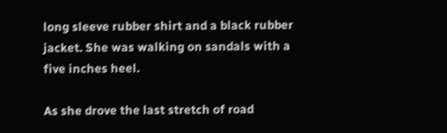long sleeve rubber shirt and a black rubber jacket. She was walking on sandals with a five inches heel.

As she drove the last stretch of road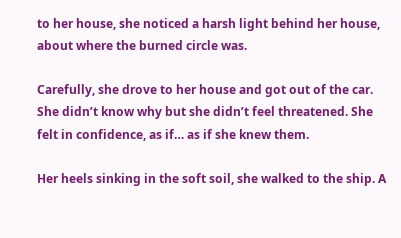to her house, she noticed a harsh light behind her house, about where the burned circle was.

Carefully, she drove to her house and got out of the car. She didn’t know why but she didn’t feel threatened. She felt in confidence, as if… as if she knew them.

Her heels sinking in the soft soil, she walked to the ship. A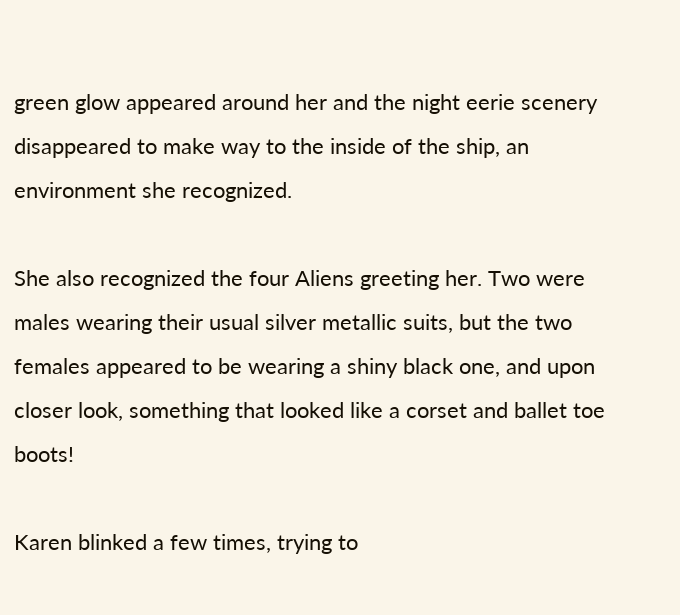green glow appeared around her and the night eerie scenery disappeared to make way to the inside of the ship, an environment she recognized.

She also recognized the four Aliens greeting her. Two were males wearing their usual silver metallic suits, but the two females appeared to be wearing a shiny black one, and upon closer look, something that looked like a corset and ballet toe boots!

Karen blinked a few times, trying to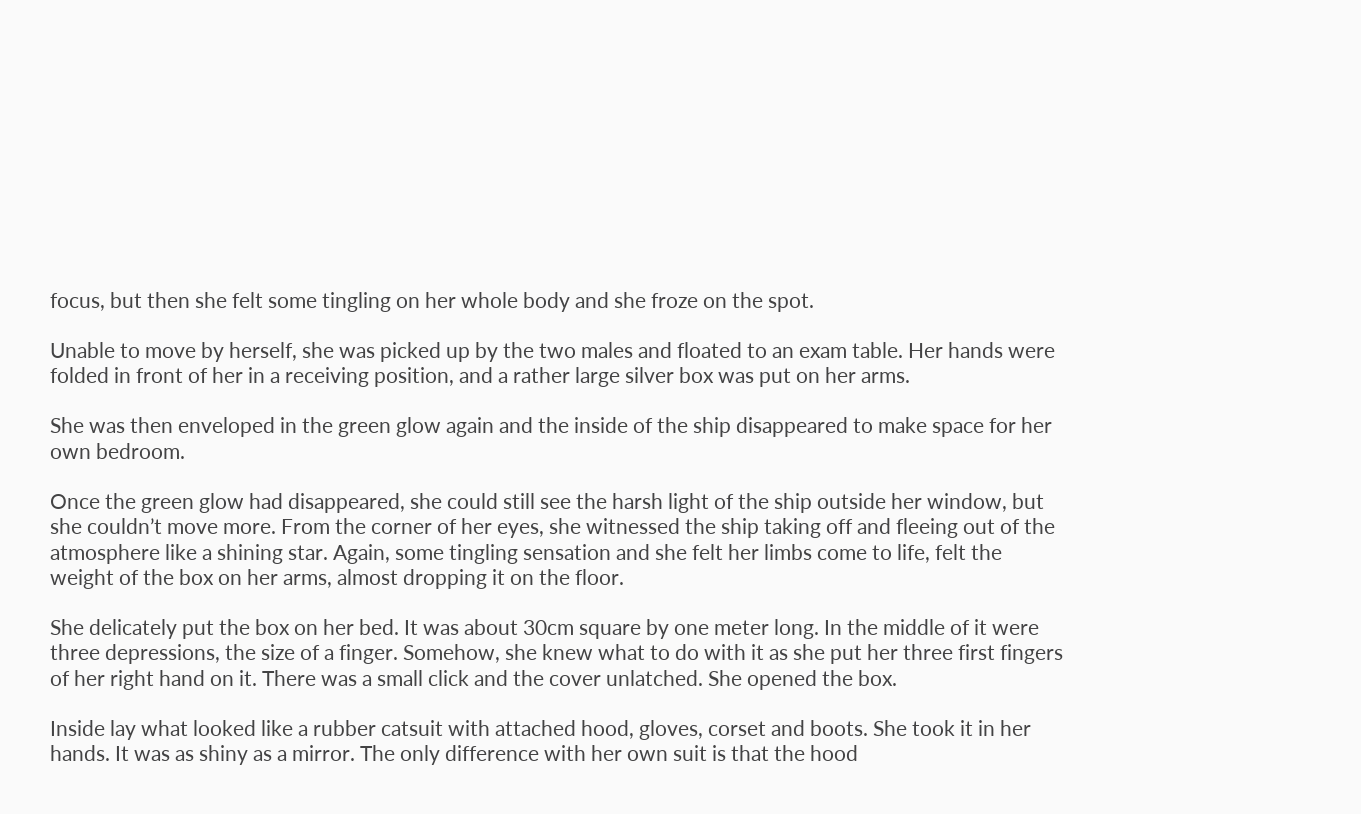focus, but then she felt some tingling on her whole body and she froze on the spot.

Unable to move by herself, she was picked up by the two males and floated to an exam table. Her hands were folded in front of her in a receiving position, and a rather large silver box was put on her arms.

She was then enveloped in the green glow again and the inside of the ship disappeared to make space for her own bedroom.

Once the green glow had disappeared, she could still see the harsh light of the ship outside her window, but she couldn’t move more. From the corner of her eyes, she witnessed the ship taking off and fleeing out of the atmosphere like a shining star. Again, some tingling sensation and she felt her limbs come to life, felt the weight of the box on her arms, almost dropping it on the floor.

She delicately put the box on her bed. It was about 30cm square by one meter long. In the middle of it were three depressions, the size of a finger. Somehow, she knew what to do with it as she put her three first fingers of her right hand on it. There was a small click and the cover unlatched. She opened the box.

Inside lay what looked like a rubber catsuit with attached hood, gloves, corset and boots. She took it in her hands. It was as shiny as a mirror. The only difference with her own suit is that the hood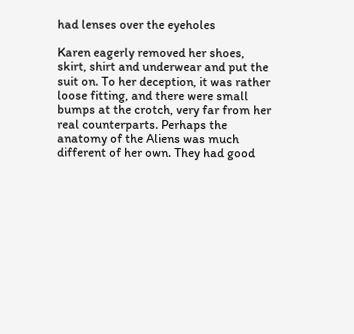had lenses over the eyeholes

Karen eagerly removed her shoes, skirt, shirt and underwear and put the suit on. To her deception, it was rather loose fitting, and there were small bumps at the crotch, very far from her real counterparts. Perhaps the anatomy of the Aliens was much different of her own. They had good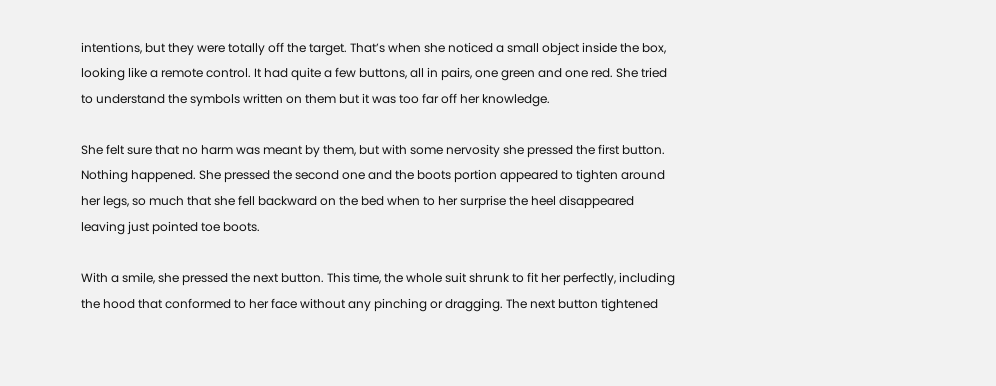intentions, but they were totally off the target. That’s when she noticed a small object inside the box, looking like a remote control. It had quite a few buttons, all in pairs, one green and one red. She tried to understand the symbols written on them but it was too far off her knowledge.

She felt sure that no harm was meant by them, but with some nervosity she pressed the first button. Nothing happened. She pressed the second one and the boots portion appeared to tighten around her legs, so much that she fell backward on the bed when to her surprise the heel disappeared leaving just pointed toe boots.

With a smile, she pressed the next button. This time, the whole suit shrunk to fit her perfectly, including the hood that conformed to her face without any pinching or dragging. The next button tightened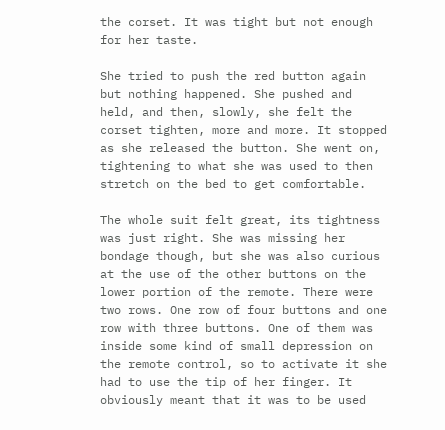the corset. It was tight but not enough for her taste.

She tried to push the red button again but nothing happened. She pushed and held, and then, slowly, she felt the corset tighten, more and more. It stopped as she released the button. She went on, tightening to what she was used to then stretch on the bed to get comfortable.

The whole suit felt great, its tightness was just right. She was missing her bondage though, but she was also curious at the use of the other buttons on the lower portion of the remote. There were two rows. One row of four buttons and one row with three buttons. One of them was inside some kind of small depression on the remote control, so to activate it she had to use the tip of her finger. It obviously meant that it was to be used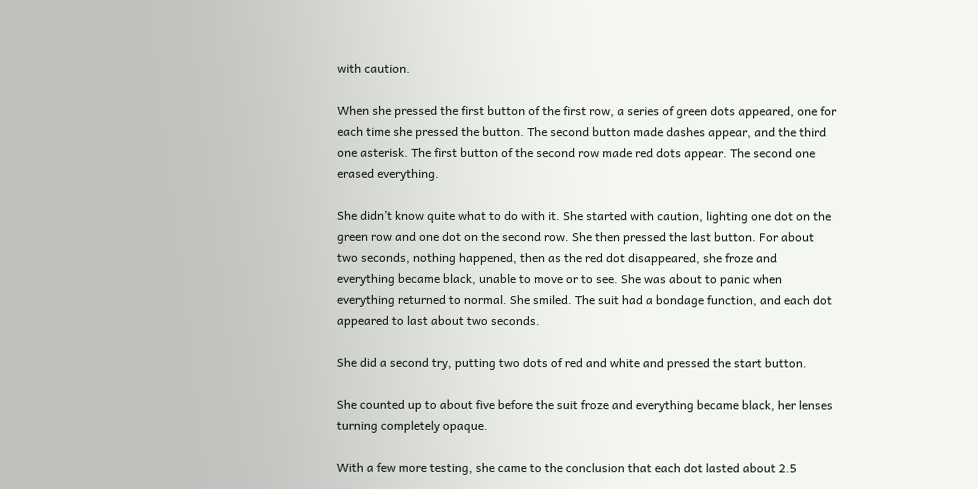with caution.

When she pressed the first button of the first row, a series of green dots appeared, one for each time she pressed the button. The second button made dashes appear, and the third one asterisk. The first button of the second row made red dots appear. The second one erased everything.

She didn’t know quite what to do with it. She started with caution, lighting one dot on the green row and one dot on the second row. She then pressed the last button. For about two seconds, nothing happened, then as the red dot disappeared, she froze and everything became black, unable to move or to see. She was about to panic when everything returned to normal. She smiled. The suit had a bondage function, and each dot appeared to last about two seconds.

She did a second try, putting two dots of red and white and pressed the start button.

She counted up to about five before the suit froze and everything became black, her lenses turning completely opaque.

With a few more testing, she came to the conclusion that each dot lasted about 2.5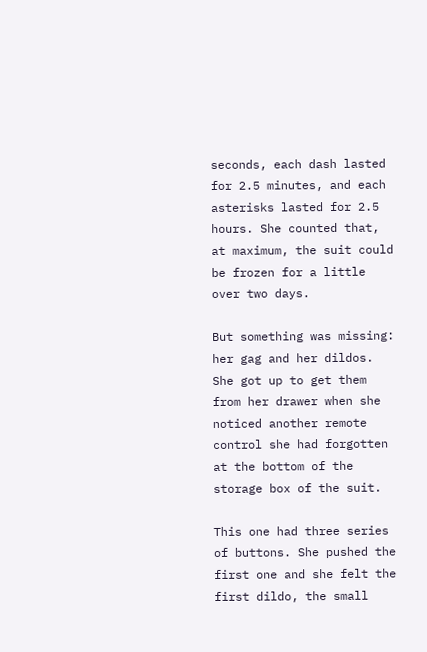seconds, each dash lasted for 2.5 minutes, and each asterisks lasted for 2.5 hours. She counted that, at maximum, the suit could be frozen for a little over two days.

But something was missing: her gag and her dildos. She got up to get them from her drawer when she noticed another remote control she had forgotten at the bottom of the storage box of the suit.

This one had three series of buttons. She pushed the first one and she felt the first dildo, the small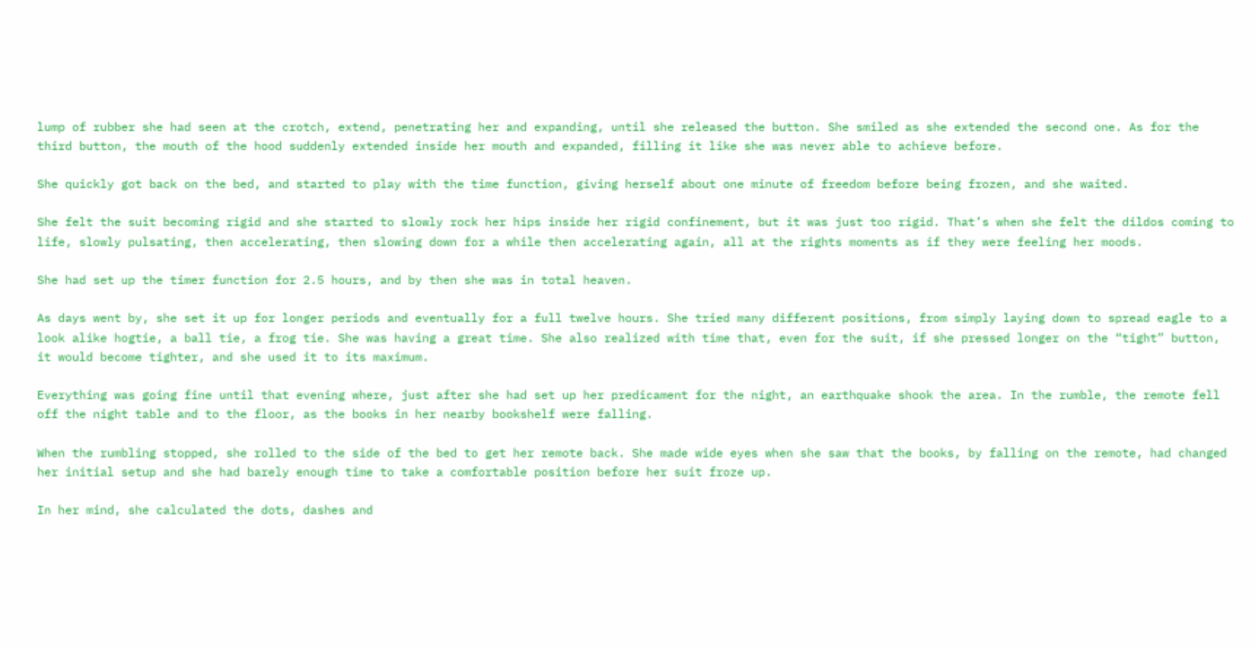lump of rubber she had seen at the crotch, extend, penetrating her and expanding, until she released the button. She smiled as she extended the second one. As for the third button, the mouth of the hood suddenly extended inside her mouth and expanded, filling it like she was never able to achieve before.

She quickly got back on the bed, and started to play with the time function, giving herself about one minute of freedom before being frozen, and she waited.

She felt the suit becoming rigid and she started to slowly rock her hips inside her rigid confinement, but it was just too rigid. That’s when she felt the dildos coming to life, slowly pulsating, then accelerating, then slowing down for a while then accelerating again, all at the rights moments as if they were feeling her moods.

She had set up the timer function for 2.5 hours, and by then she was in total heaven.

As days went by, she set it up for longer periods and eventually for a full twelve hours. She tried many different positions, from simply laying down to spread eagle to a look alike hogtie, a ball tie, a frog tie. She was having a great time. She also realized with time that, even for the suit, if she pressed longer on the “tight” button, it would become tighter, and she used it to its maximum.

Everything was going fine until that evening where, just after she had set up her predicament for the night, an earthquake shook the area. In the rumble, the remote fell off the night table and to the floor, as the books in her nearby bookshelf were falling.

When the rumbling stopped, she rolled to the side of the bed to get her remote back. She made wide eyes when she saw that the books, by falling on the remote, had changed her initial setup and she had barely enough time to take a comfortable position before her suit froze up.

In her mind, she calculated the dots, dashes and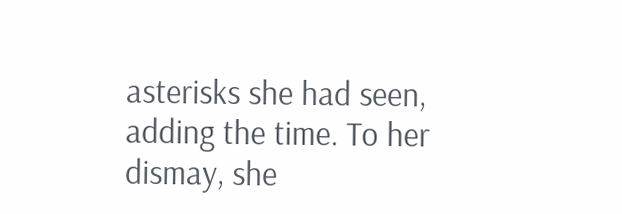asterisks she had seen, adding the time. To her dismay, she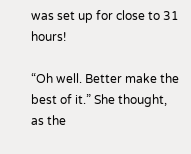was set up for close to 31 hours!

“Oh well. Better make the best of it.” She thought, as the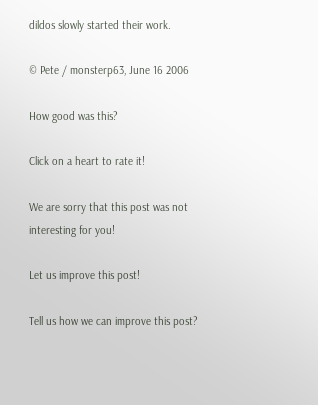dildos slowly started their work.

© Pete / monsterp63, June 16 2006

How good was this?

Click on a heart to rate it!

We are sorry that this post was not interesting for you!

Let us improve this post!

Tell us how we can improve this post?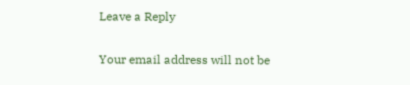Leave a Reply

Your email address will not be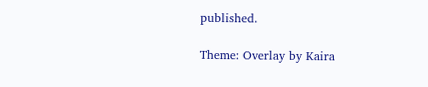published.

Theme: Overlay by Kaira